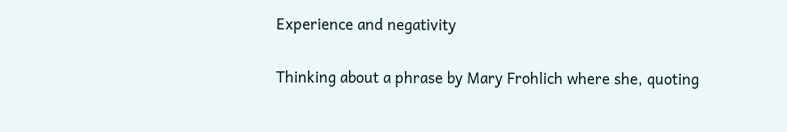Experience and negativity

Thinking about a phrase by Mary Frohlich where she, quoting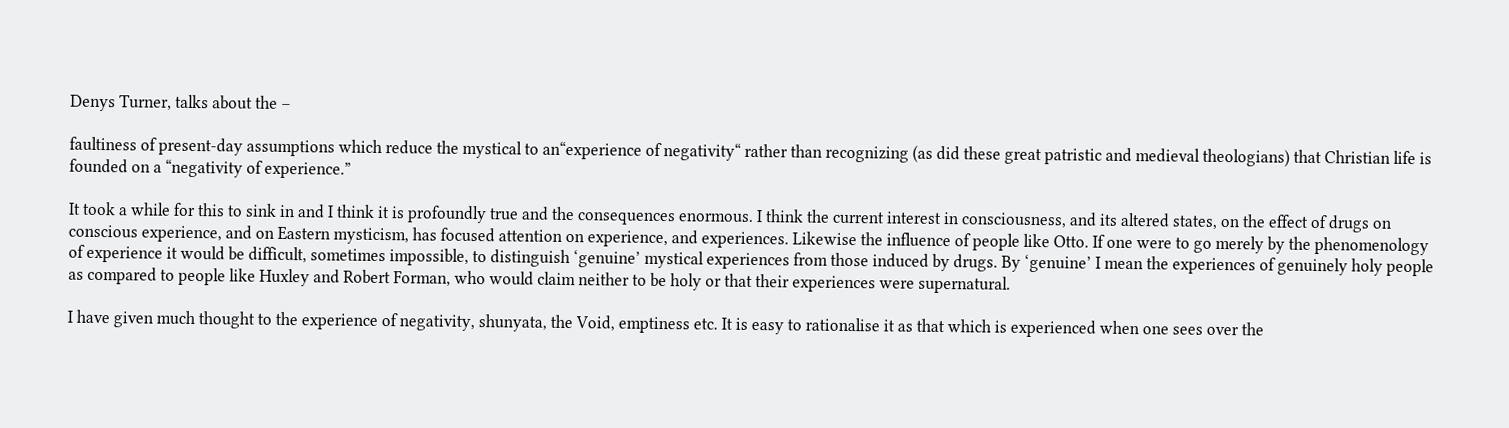Denys Turner, talks about the –

faultiness of present-day assumptions which reduce the mystical to an“experience of negativity“ rather than recognizing (as did these great patristic and medieval theologians) that Christian life is founded on a “negativity of experience.”

It took a while for this to sink in and I think it is profoundly true and the consequences enormous. I think the current interest in consciousness, and its altered states, on the effect of drugs on conscious experience, and on Eastern mysticism, has focused attention on experience, and experiences. Likewise the influence of people like Otto. If one were to go merely by the phenomenology of experience it would be difficult, sometimes impossible, to distinguish ‘genuine’ mystical experiences from those induced by drugs. By ‘genuine’ I mean the experiences of genuinely holy people as compared to people like Huxley and Robert Forman, who would claim neither to be holy or that their experiences were supernatural.

I have given much thought to the experience of negativity, shunyata, the Void, emptiness etc. It is easy to rationalise it as that which is experienced when one sees over the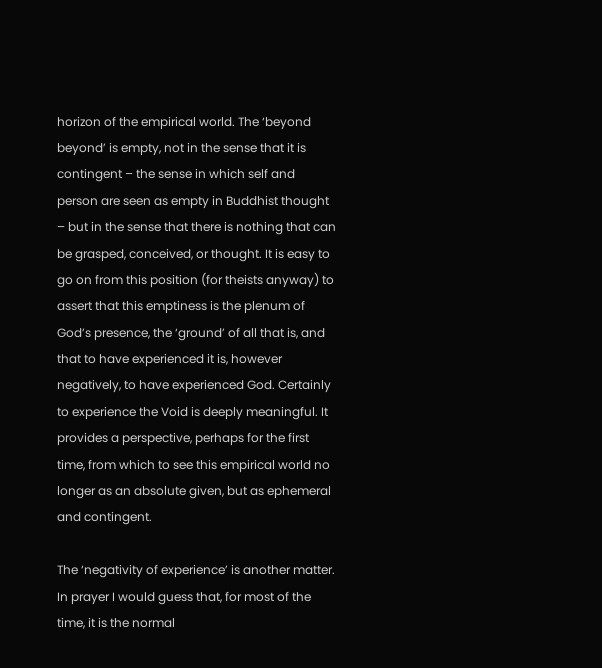horizon of the empirical world. The ‘beyond beyond’ is empty, not in the sense that it is contingent – the sense in which self and person are seen as empty in Buddhist thought – but in the sense that there is nothing that can be grasped, conceived, or thought. It is easy to go on from this position (for theists anyway) to assert that this emptiness is the plenum of God’s presence, the ‘ground’ of all that is, and that to have experienced it is, however negatively, to have experienced God. Certainly to experience the Void is deeply meaningful. It provides a perspective, perhaps for the first time, from which to see this empirical world no longer as an absolute given, but as ephemeral and contingent.

The ‘negativity of experience’ is another matter. In prayer I would guess that, for most of the time, it is the normal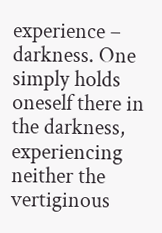experience – darkness. One simply holds oneself there in the darkness, experiencing neither the vertiginous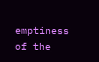emptiness of the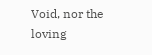Void, nor the loving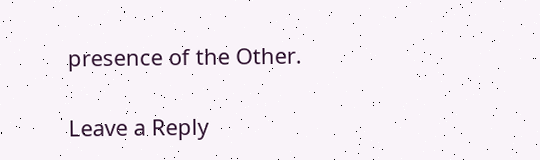presence of the Other.

Leave a Reply